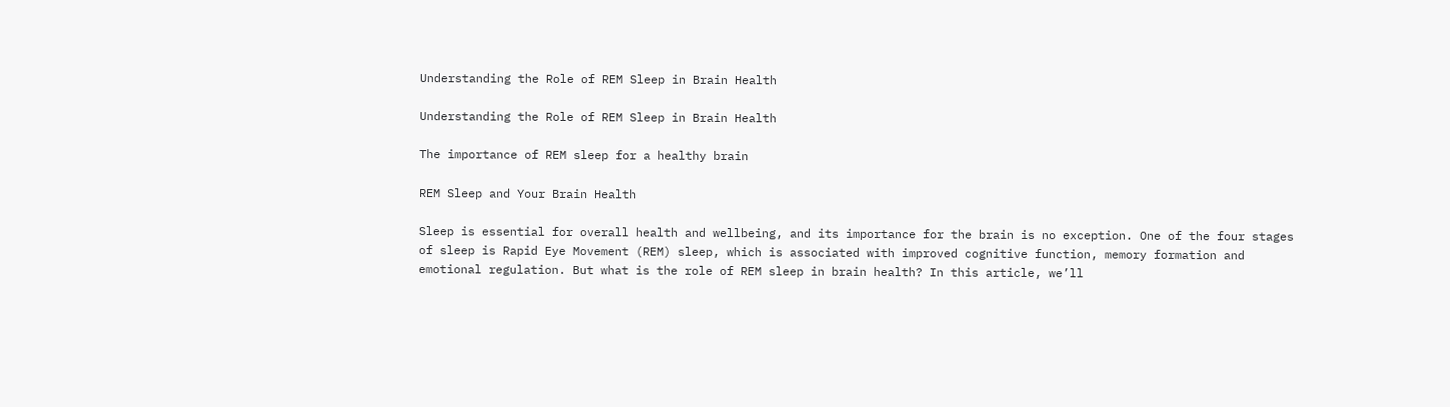Understanding the Role of REM Sleep in Brain Health

Understanding the Role of REM Sleep in Brain Health

The importance of REM sleep for a healthy brain

REM Sleep and Your Brain Health

Sleep is essential for overall health and wellbeing, and its importance for the brain is no exception. One of the four stages of sleep is Rapid Eye Movement (REM) sleep, which is associated with improved cognitive function, memory formation and emotional regulation. But what is the role of REM sleep in brain health? In this article, we’ll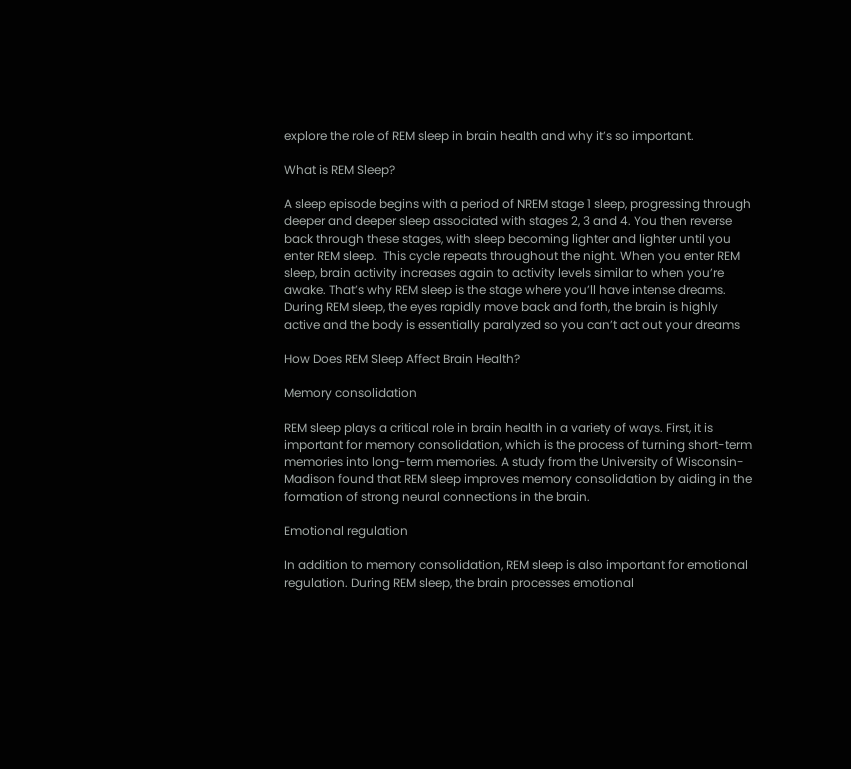explore the role of REM sleep in brain health and why it’s so important.

What is REM Sleep?

A sleep episode begins with a period of NREM stage 1 sleep, progressing through deeper and deeper sleep associated with stages 2, 3 and 4. You then reverse back through these stages, with sleep becoming lighter and lighter until you enter REM sleep.  This cycle repeats throughout the night. When you enter REM sleep, brain activity increases again to activity levels similar to when you’re awake. That’s why REM sleep is the stage where you’ll have intense dreams. During REM sleep, the eyes rapidly move back and forth, the brain is highly active and the body is essentially paralyzed so you can’t act out your dreams

How Does REM Sleep Affect Brain Health?

Memory consolidation

REM sleep plays a critical role in brain health in a variety of ways. First, it is important for memory consolidation, which is the process of turning short-term memories into long-term memories. A study from the University of Wisconsin-Madison found that REM sleep improves memory consolidation by aiding in the formation of strong neural connections in the brain.

Emotional regulation

In addition to memory consolidation, REM sleep is also important for emotional regulation. During REM sleep, the brain processes emotional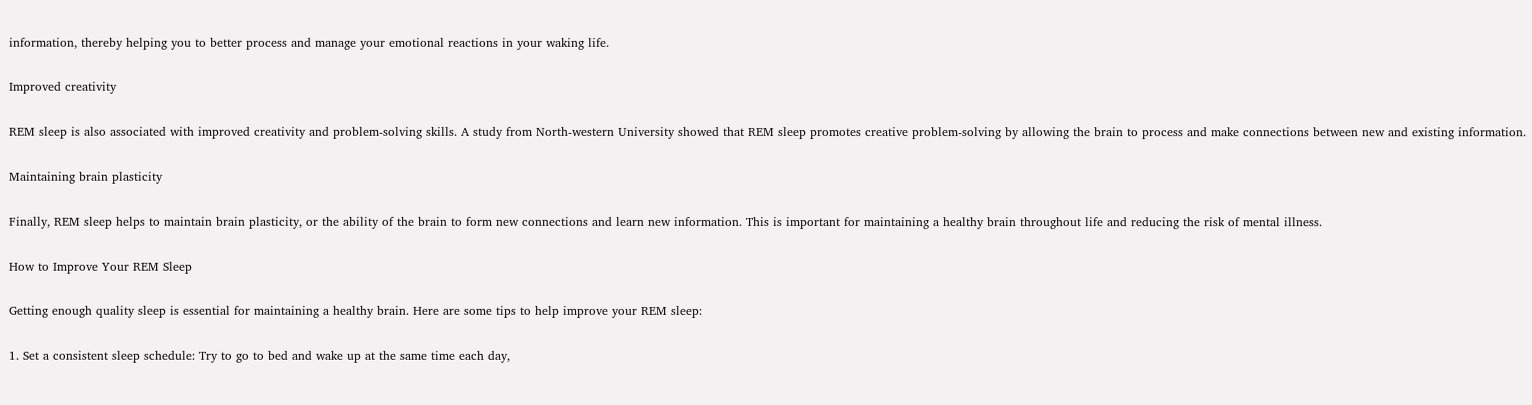information, thereby helping you to better process and manage your emotional reactions in your waking life.

Improved creativity

REM sleep is also associated with improved creativity and problem-solving skills. A study from North-western University showed that REM sleep promotes creative problem-solving by allowing the brain to process and make connections between new and existing information.

Maintaining brain plasticity

Finally, REM sleep helps to maintain brain plasticity, or the ability of the brain to form new connections and learn new information. This is important for maintaining a healthy brain throughout life and reducing the risk of mental illness.

How to Improve Your REM Sleep

Getting enough quality sleep is essential for maintaining a healthy brain. Here are some tips to help improve your REM sleep:

1. Set a consistent sleep schedule: Try to go to bed and wake up at the same time each day,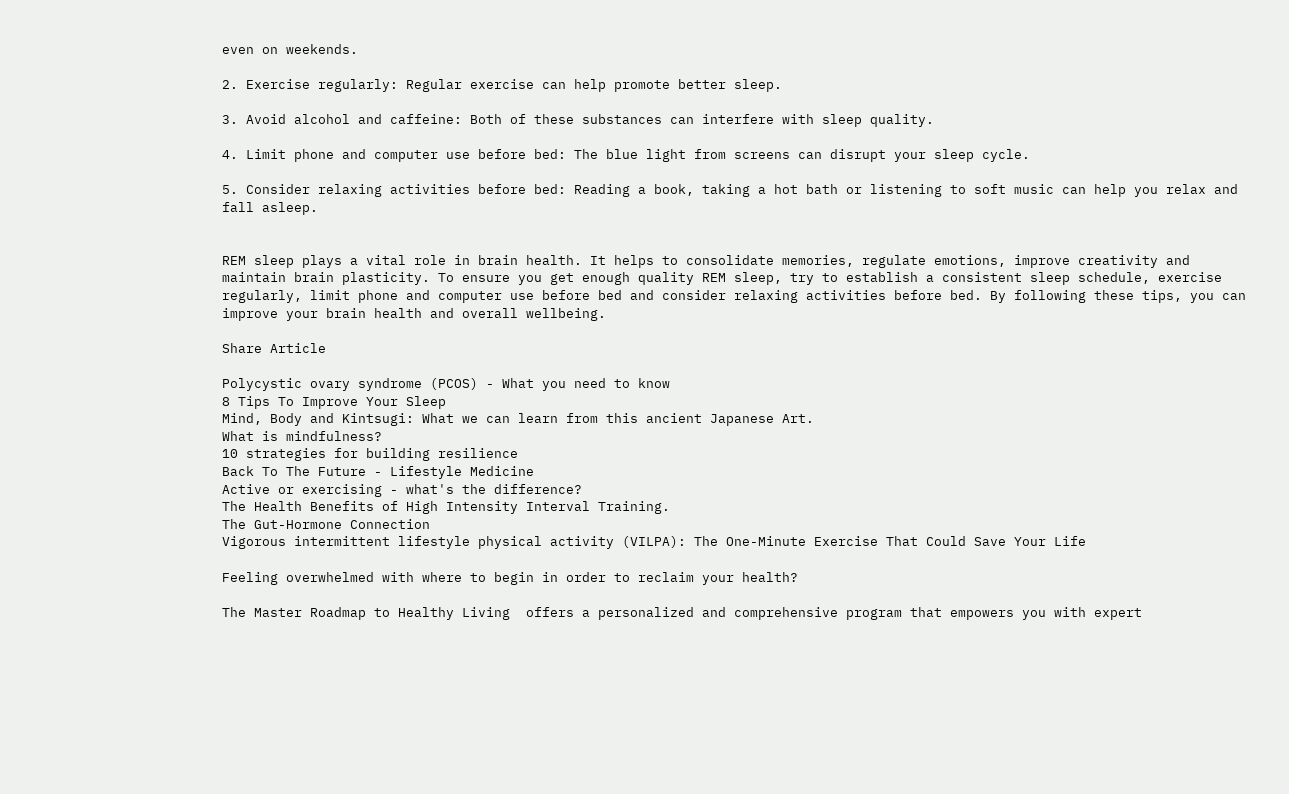even on weekends.

2. Exercise regularly: Regular exercise can help promote better sleep.

3. Avoid alcohol and caffeine: Both of these substances can interfere with sleep quality.

4. Limit phone and computer use before bed: The blue light from screens can disrupt your sleep cycle.

5. Consider relaxing activities before bed: Reading a book, taking a hot bath or listening to soft music can help you relax and fall asleep.


REM sleep plays a vital role in brain health. It helps to consolidate memories, regulate emotions, improve creativity and maintain brain plasticity. To ensure you get enough quality REM sleep, try to establish a consistent sleep schedule, exercise regularly, limit phone and computer use before bed and consider relaxing activities before bed. By following these tips, you can improve your brain health and overall wellbeing.

Share Article

Polycystic ovary syndrome (PCOS) - What you need to know
8 Tips To Improve Your Sleep
Mind, Body and Kintsugi: What we can learn from this ancient Japanese Art.
What is mindfulness?
10 strategies for building resilience
Back To The Future - Lifestyle Medicine
Active or exercising - what's the difference?
The Health Benefits of High Intensity Interval Training.
The Gut-Hormone Connection
Vigorous intermittent lifestyle physical activity (VILPA): The One-Minute Exercise That Could Save Your Life

Feeling overwhelmed with where to begin in order to reclaim your health?

The Master Roadmap to Healthy Living  offers a personalized and comprehensive program that empowers you with expert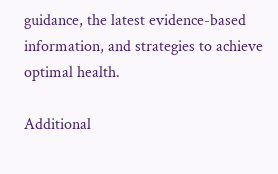guidance, the latest evidence-based information, and strategies to achieve optimal health.

Additional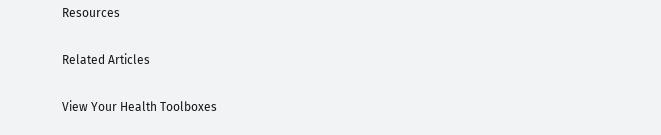Resources

Related Articles

View Your Health Toolboxes